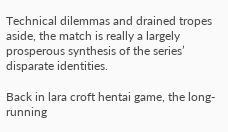Technical dilemmas and drained tropes aside, the match is really a largely prosperous synthesis of the series’ disparate identities.

Back in lara croft hentai game, the long-running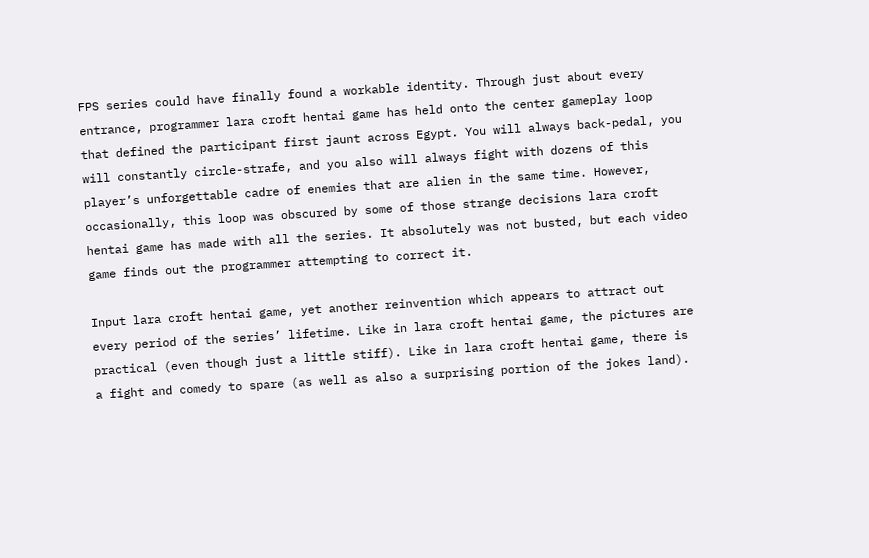FPS series could have finally found a workable identity. Through just about every entrance, programmer lara croft hentai game has held onto the center gameplay loop that defined the participant first jaunt across Egypt. You will always back-pedal, you will constantly circle-strafe, and you also will always fight with dozens of this player’s unforgettable cadre of enemies that are alien in the same time. However, occasionally, this loop was obscured by some of those strange decisions lara croft hentai game has made with all the series. It absolutely was not busted, but each video game finds out the programmer attempting to correct it.

Input lara croft hentai game, yet another reinvention which appears to attract out every period of the series’ lifetime. Like in lara croft hentai game, the pictures are practical (even though just a little stiff). Like in lara croft hentai game, there is a fight and comedy to spare (as well as also a surprising portion of the jokes land).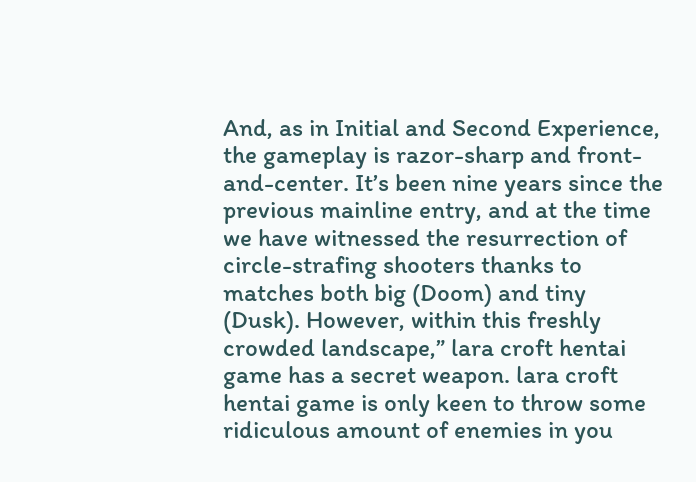And, as in Initial and Second Experience, the gameplay is razor-sharp and front-and-center. It’s been nine years since the previous mainline entry, and at the time we have witnessed the resurrection of circle-strafing shooters thanks to matches both big (Doom) and tiny (Dusk). However, within this freshly crowded landscape,” lara croft hentai game has a secret weapon. lara croft hentai game is only keen to throw some ridiculous amount of enemies in you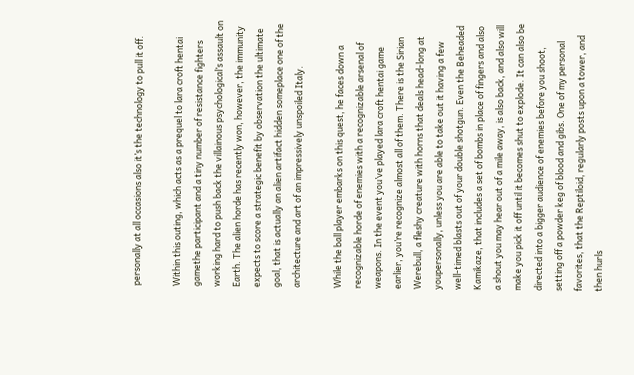personally at all occasions also it’s the technology to pull it off.

Within this outing, which acts as a prequel to lara croft hentai gamethe participant and a tiny number of resistance fighters working hard to push back the villainous psychological’s assault on Earth. The alien horde has recently won, however, the immunity expects to score a strategic benefit by observation the ultimate goal, that is actually an alien artifact hidden someplace one of the architecture and art of an impressively unspoiled Italy.

While the ball player embarks on this quest, he faces down a recognizable horde of enemies with a recognizable arsenal of weapons. In the event you’ve played lara croft hentai game earlier, you’re recognize almost all of them. There is the Sirian Werebull, a fleshy creature with horns that deals head-long at youpersonally, unless you are able to take out it having a few well-timed blasts out of your double shotgun. Even the Beheaded Kamikaze, that includes a set of bombs in place of fingers and also a shout you may hear out of a mile away, is also back, and also will make you pick it off until it becomes shut to explode. It can also be directed into a bigger audience of enemies before you shoot, setting off a powder keg of blood and gibs. One of my personal favorites, that the Reptiloid, regularly posts upon a tower, and then hurls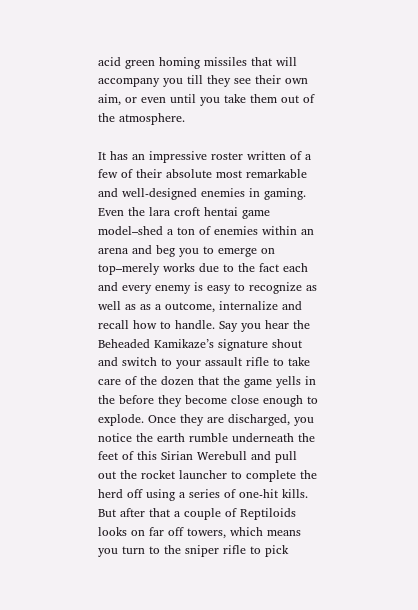acid green homing missiles that will accompany you till they see their own aim, or even until you take them out of the atmosphere.

It has an impressive roster written of a few of their absolute most remarkable and well-designed enemies in gaming. Even the lara croft hentai game model–shed a ton of enemies within an arena and beg you to emerge on top–merely works due to the fact each and every enemy is easy to recognize as well as as a outcome, internalize and recall how to handle. Say you hear the Beheaded Kamikaze’s signature shout and switch to your assault rifle to take care of the dozen that the game yells in the before they become close enough to explode. Once they are discharged, you notice the earth rumble underneath the feet of this Sirian Werebull and pull out the rocket launcher to complete the herd off using a series of one-hit kills. But after that a couple of Reptiloids looks on far off towers, which means you turn to the sniper rifle to pick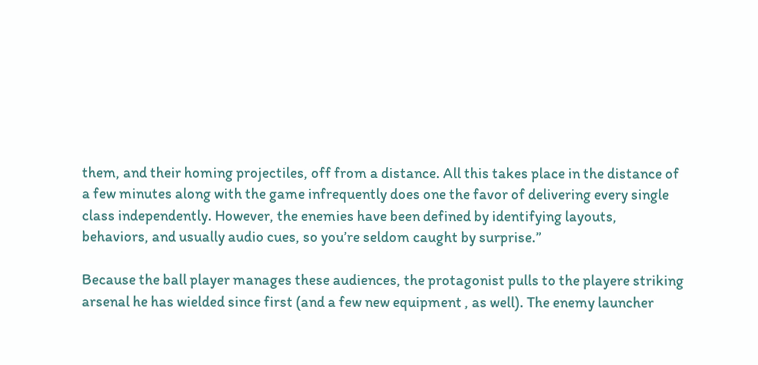them, and their homing projectiles, off from a distance. All this takes place in the distance of a few minutes along with the game infrequently does one the favor of delivering every single class independently. However, the enemies have been defined by identifying layouts, behaviors, and usually audio cues, so you’re seldom caught by surprise.”

Because the ball player manages these audiences, the protagonist pulls to the playere striking arsenal he has wielded since first (and a few new equipment , as well). The enemy launcher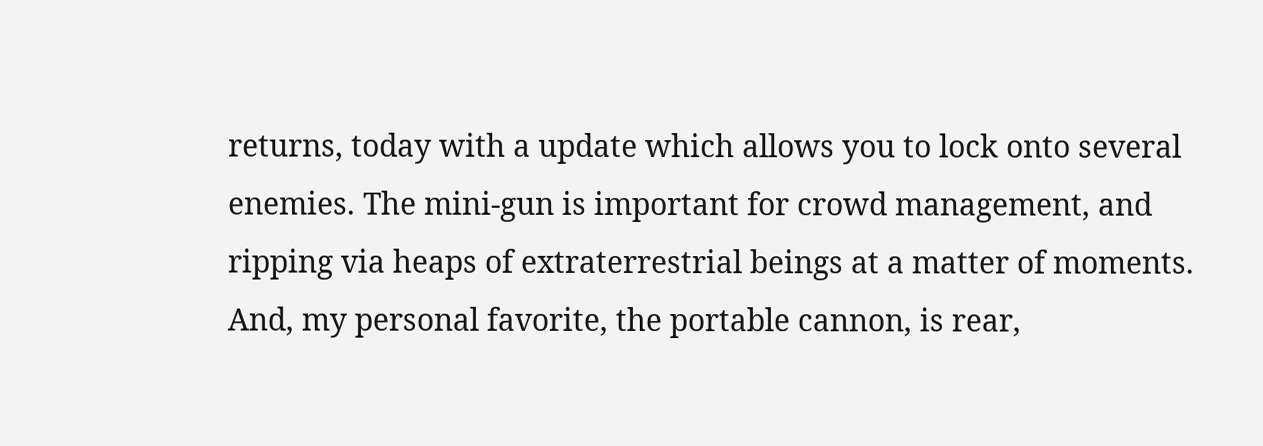returns, today with a update which allows you to lock onto several enemies. The mini-gun is important for crowd management, and ripping via heaps of extraterrestrial beings at a matter of moments. And, my personal favorite, the portable cannon, is rear,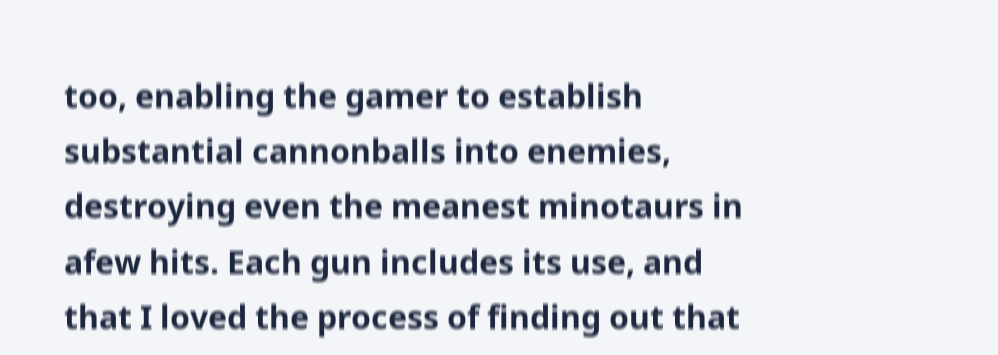too, enabling the gamer to establish substantial cannonballs into enemies, destroying even the meanest minotaurs in afew hits. Each gun includes its use, and that I loved the process of finding out that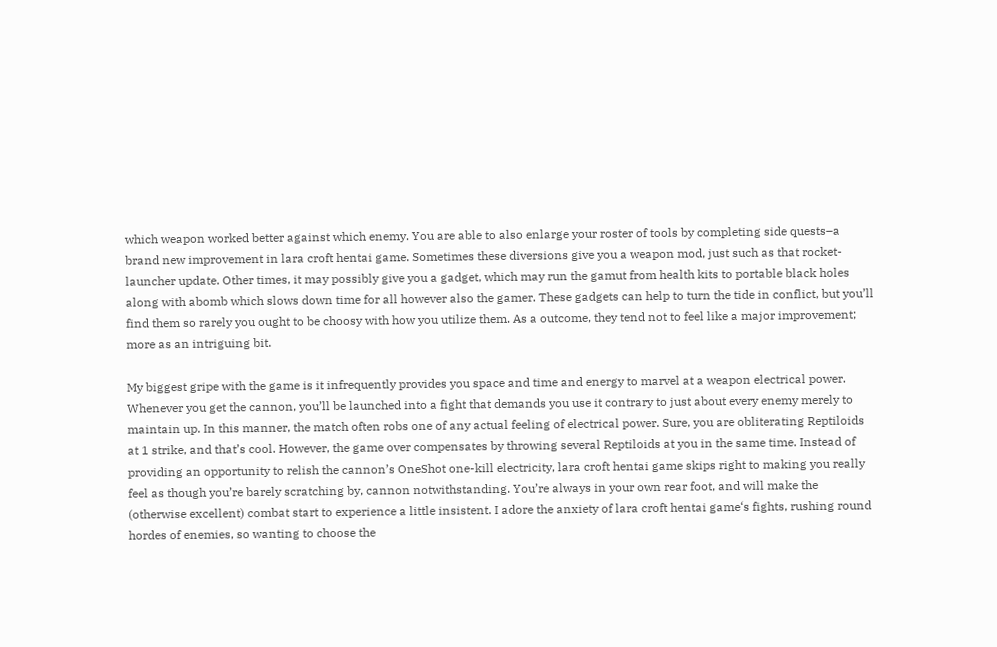which weapon worked better against which enemy. You are able to also enlarge your roster of tools by completing side quests–a brand new improvement in lara croft hentai game. Sometimes these diversions give you a weapon mod, just such as that rocket-launcher update. Other times, it may possibly give you a gadget, which may run the gamut from health kits to portable black holes along with abomb which slows down time for all however also the gamer. These gadgets can help to turn the tide in conflict, but you’ll find them so rarely you ought to be choosy with how you utilize them. As a outcome, they tend not to feel like a major improvement; more as an intriguing bit.

My biggest gripe with the game is it infrequently provides you space and time and energy to marvel at a weapon electrical power. Whenever you get the cannon, you’ll be launched into a fight that demands you use it contrary to just about every enemy merely to maintain up. In this manner, the match often robs one of any actual feeling of electrical power. Sure, you are obliterating Reptiloids at 1 strike, and that’s cool. However, the game over compensates by throwing several Reptiloids at you in the same time. Instead of providing an opportunity to relish the cannon’s OneShot one-kill electricity, lara croft hentai game skips right to making you really feel as though you’re barely scratching by, cannon notwithstanding. You’re always in your own rear foot, and will make the (otherwise excellent) combat start to experience a little insistent. I adore the anxiety of lara croft hentai game‘s fights, rushing round hordes of enemies, so wanting to choose the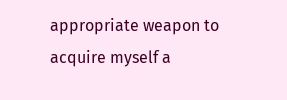appropriate weapon to acquire myself a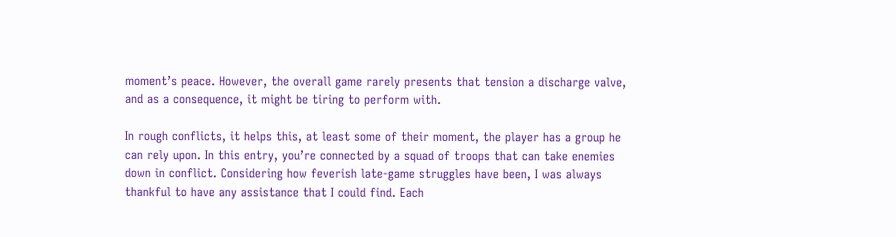moment’s peace. However, the overall game rarely presents that tension a discharge valve, and as a consequence, it might be tiring to perform with.

In rough conflicts, it helps this, at least some of their moment, the player has a group he can rely upon. In this entry, you’re connected by a squad of troops that can take enemies down in conflict. Considering how feverish late-game struggles have been, I was always thankful to have any assistance that I could find. Each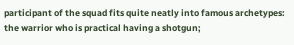participant of the squad fits quite neatly into famous archetypes: the warrior who is practical having a shotgun;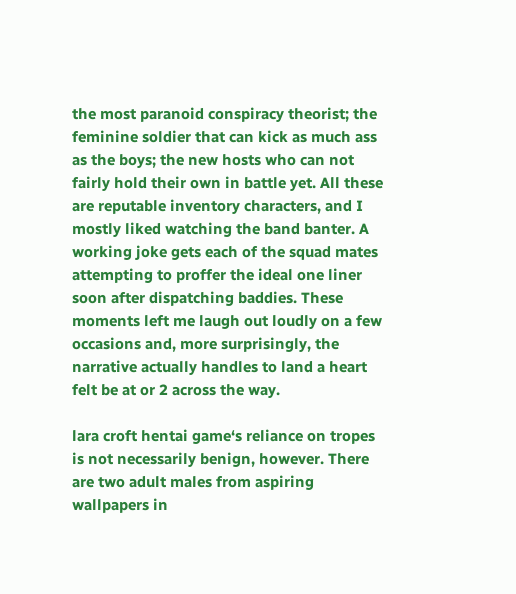the most paranoid conspiracy theorist; the feminine soldier that can kick as much ass as the boys; the new hosts who can not fairly hold their own in battle yet. All these are reputable inventory characters, and I mostly liked watching the band banter. A working joke gets each of the squad mates attempting to proffer the ideal one liner soon after dispatching baddies. These moments left me laugh out loudly on a few occasions and, more surprisingly, the narrative actually handles to land a heart felt be at or 2 across the way.

lara croft hentai game‘s reliance on tropes is not necessarily benign, however. There are two adult males from aspiring wallpapers in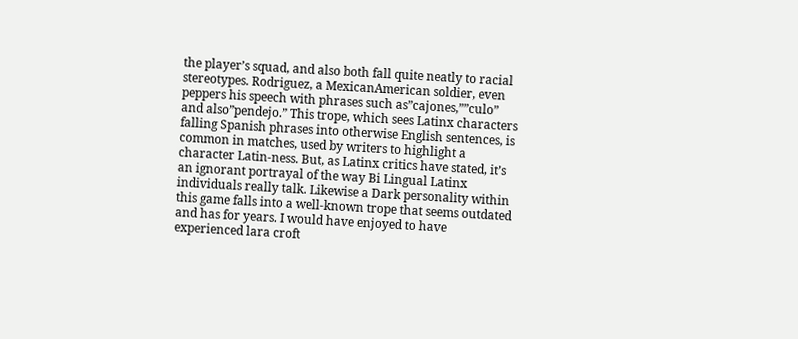the player’s squad, and also both fall quite neatly to racial stereotypes. Rodriguez, a MexicanAmerican soldier, even peppers his speech with phrases such as”cajones,””culo” and also”pendejo.” This trope, which sees Latinx characters falling Spanish phrases into otherwise English sentences, is common in matches, used by writers to highlight a character Latin-ness. But, as Latinx critics have stated, it’s an ignorant portrayal of the way Bi Lingual Latinx individuals really talk. Likewise a Dark personality within this game falls into a well-known trope that seems outdated and has for years. I would have enjoyed to have experienced lara croft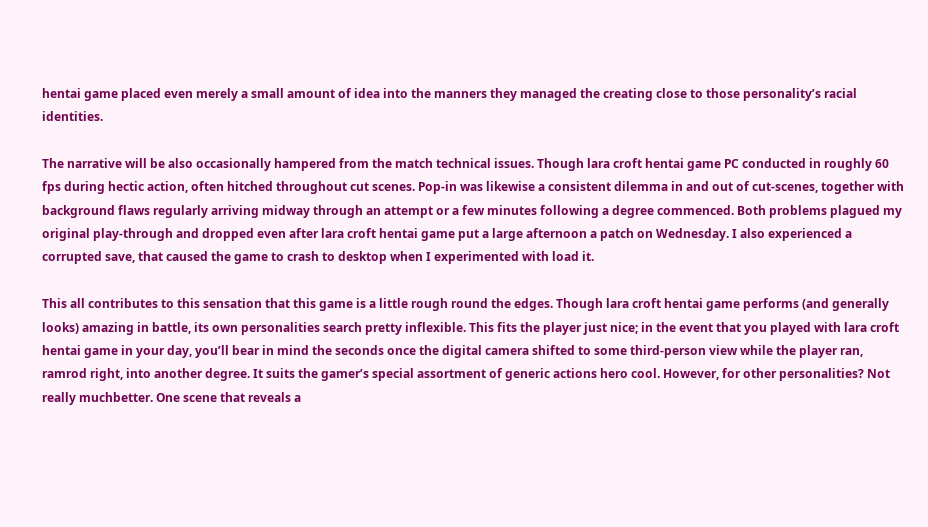hentai game placed even merely a small amount of idea into the manners they managed the creating close to those personality’s racial identities.

The narrative will be also occasionally hampered from the match technical issues. Though lara croft hentai game PC conducted in roughly 60 fps during hectic action, often hitched throughout cut scenes. Pop-in was likewise a consistent dilemma in and out of cut-scenes, together with background flaws regularly arriving midway through an attempt or a few minutes following a degree commenced. Both problems plagued my original play-through and dropped even after lara croft hentai game put a large afternoon a patch on Wednesday. I also experienced a corrupted save, that caused the game to crash to desktop when I experimented with load it.

This all contributes to this sensation that this game is a little rough round the edges. Though lara croft hentai game performs (and generally looks) amazing in battle, its own personalities search pretty inflexible. This fits the player just nice; in the event that you played with lara croft hentai game in your day, you’ll bear in mind the seconds once the digital camera shifted to some third-person view while the player ran, ramrod right, into another degree. It suits the gamer’s special assortment of generic actions hero cool. However, for other personalities? Not really muchbetter. One scene that reveals a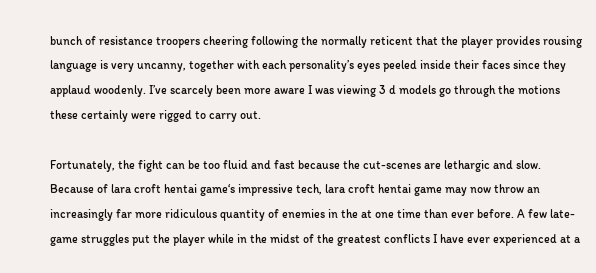bunch of resistance troopers cheering following the normally reticent that the player provides rousing language is very uncanny, together with each personality’s eyes peeled inside their faces since they applaud woodenly. I’ve scarcely been more aware I was viewing 3 d models go through the motions these certainly were rigged to carry out.

Fortunately, the fight can be too fluid and fast because the cut-scenes are lethargic and slow. Because of lara croft hentai game‘s impressive tech, lara croft hentai game may now throw an increasingly far more ridiculous quantity of enemies in the at one time than ever before. A few late-game struggles put the player while in the midst of the greatest conflicts I have ever experienced at a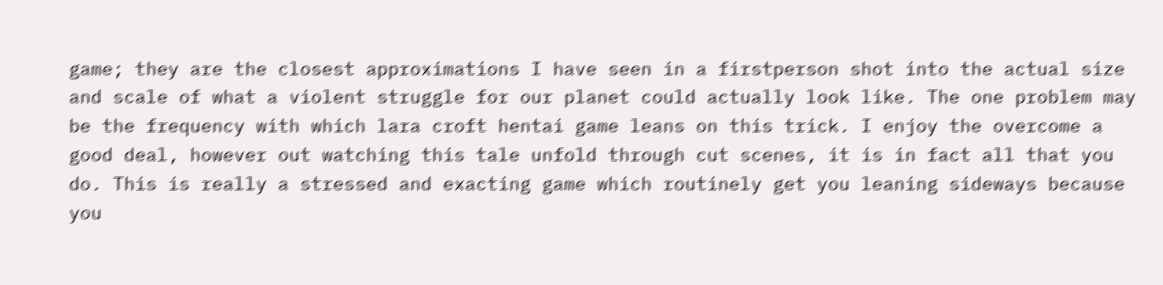game; they are the closest approximations I have seen in a firstperson shot into the actual size and scale of what a violent struggle for our planet could actually look like. The one problem may be the frequency with which lara croft hentai game leans on this trick. I enjoy the overcome a good deal, however out watching this tale unfold through cut scenes, it is in fact all that you do. This is really a stressed and exacting game which routinely get you leaning sideways because you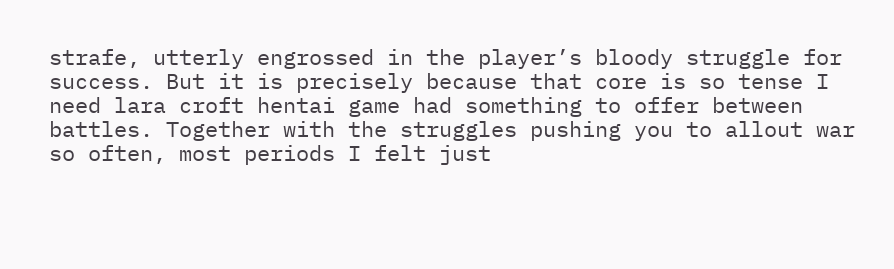strafe, utterly engrossed in the player’s bloody struggle for success. But it is precisely because that core is so tense I need lara croft hentai game had something to offer between battles. Together with the struggles pushing you to allout war so often, most periods I felt just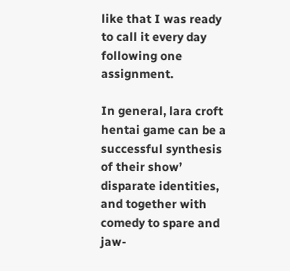like that I was ready to call it every day following one assignment.

In general, lara croft hentai game can be a successful synthesis of their show’ disparate identities, and together with comedy to spare and jaw-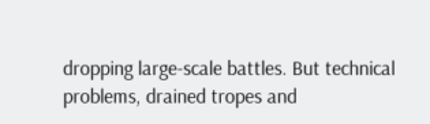dropping large-scale battles. But technical problems, drained tropes and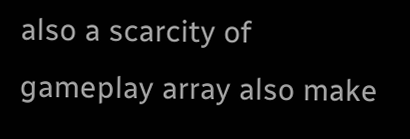also a scarcity of gameplay array also make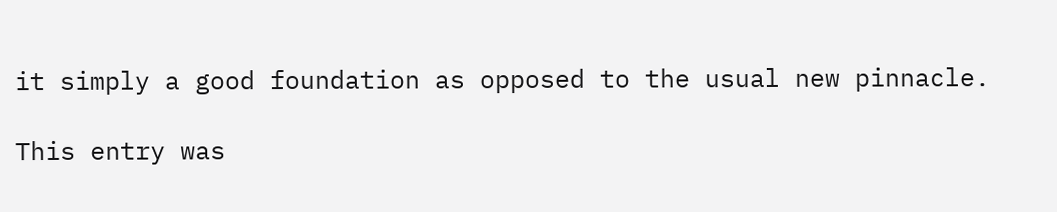it simply a good foundation as opposed to the usual new pinnacle.

This entry was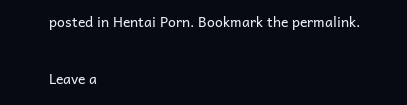posted in Hentai Porn. Bookmark the permalink.

Leave a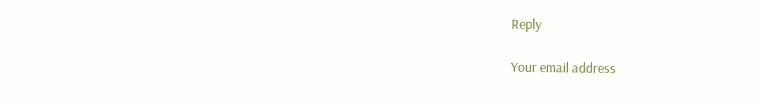Reply

Your email address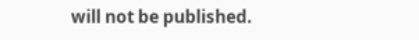will not be published.